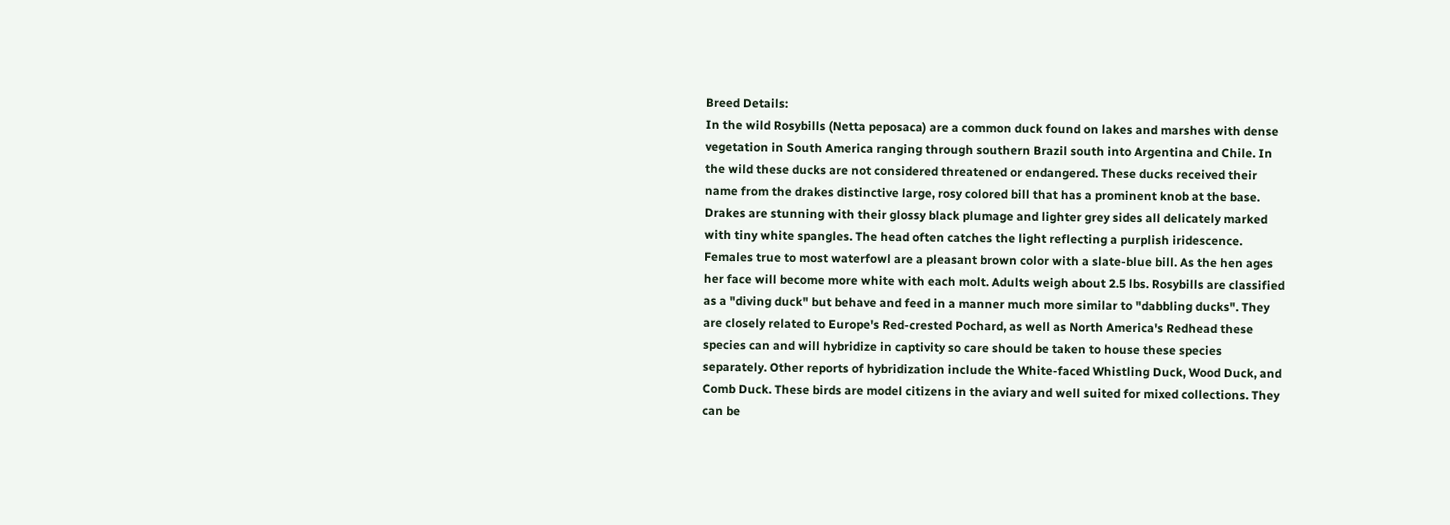Breed Details:
In the wild Rosybills (Netta peposaca) are a common duck found on lakes and marshes with dense vegetation in South America ranging through southern Brazil south into Argentina and Chile. In the wild these ducks are not considered threatened or endangered. These ducks received their name from the drakes distinctive large, rosy colored bill that has a prominent knob at the base. Drakes are stunning with their glossy black plumage and lighter grey sides all delicately marked with tiny white spangles. The head often catches the light reflecting a purplish iridescence. Females true to most waterfowl are a pleasant brown color with a slate-blue bill. As the hen ages her face will become more white with each molt. Adults weigh about 2.5 lbs. Rosybills are classified as a "diving duck" but behave and feed in a manner much more similar to "dabbling ducks". They are closely related to Europe's Red-crested Pochard, as well as North America's Redhead these species can and will hybridize in captivity so care should be taken to house these species separately. Other reports of hybridization include the White-faced Whistling Duck, Wood Duck, and Comb Duck. These birds are model citizens in the aviary and well suited for mixed collections. They can be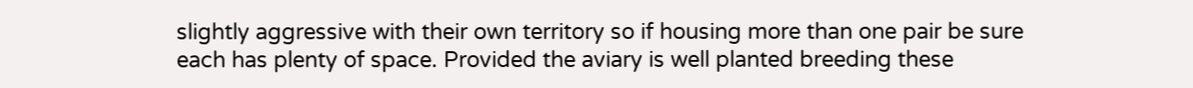slightly aggressive with their own territory so if housing more than one pair be sure each has plenty of space. Provided the aviary is well planted breeding these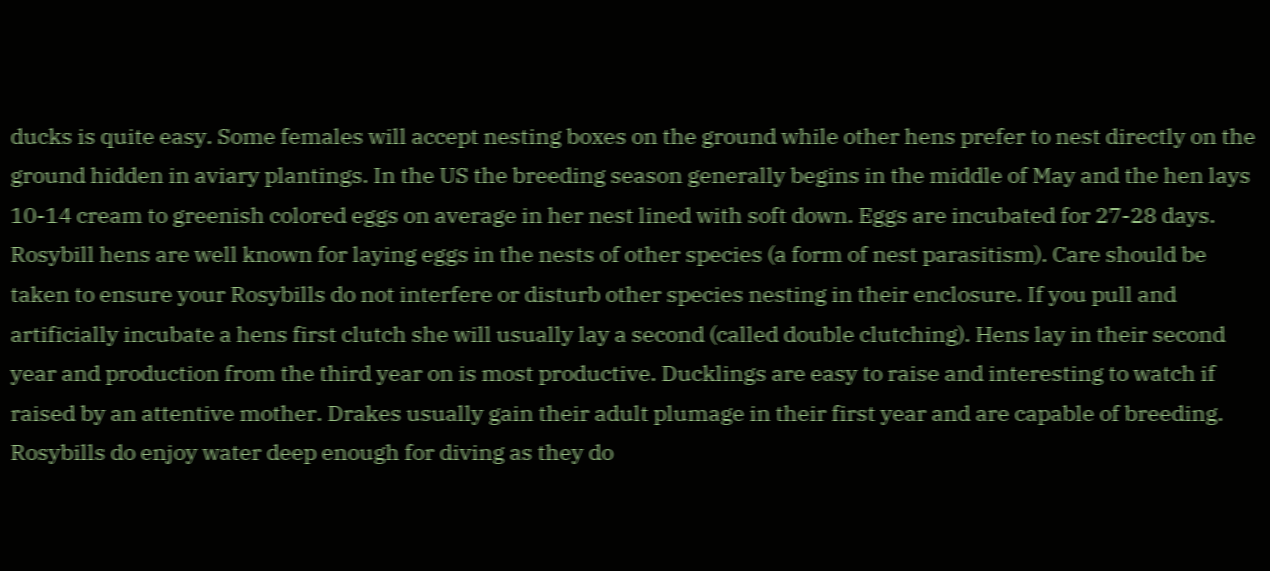ducks is quite easy. Some females will accept nesting boxes on the ground while other hens prefer to nest directly on the ground hidden in aviary plantings. In the US the breeding season generally begins in the middle of May and the hen lays 10-14 cream to greenish colored eggs on average in her nest lined with soft down. Eggs are incubated for 27-28 days. Rosybill hens are well known for laying eggs in the nests of other species (a form of nest parasitism). Care should be taken to ensure your Rosybills do not interfere or disturb other species nesting in their enclosure. If you pull and artificially incubate a hens first clutch she will usually lay a second (called double clutching). Hens lay in their second year and production from the third year on is most productive. Ducklings are easy to raise and interesting to watch if raised by an attentive mother. Drakes usually gain their adult plumage in their first year and are capable of breeding. Rosybills do enjoy water deep enough for diving as they do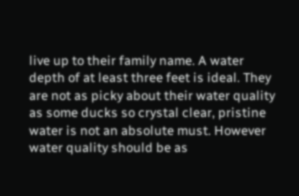live up to their family name. A water depth of at least three feet is ideal. They are not as picky about their water quality as some ducks so crystal clear, pristine water is not an absolute must. However water quality should be as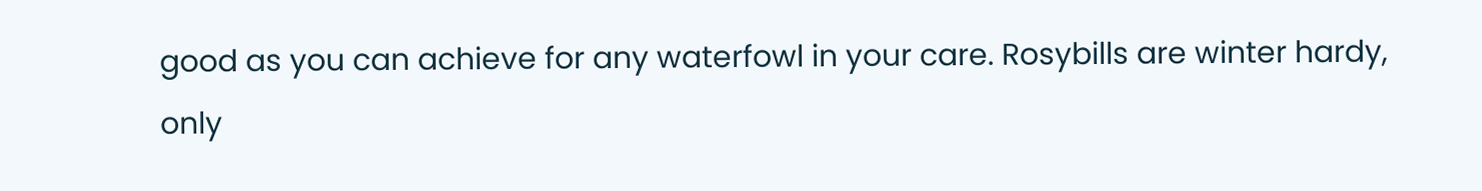good as you can achieve for any waterfowl in your care. Rosybills are winter hardy, only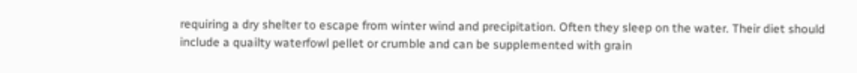requiring a dry shelter to escape from winter wind and precipitation. Often they sleep on the water. Their diet should include a quailty waterfowl pellet or crumble and can be supplemented with grain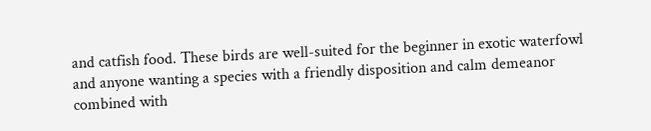and catfish food. These birds are well-suited for the beginner in exotic waterfowl and anyone wanting a species with a friendly disposition and calm demeanor combined with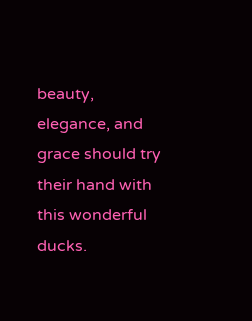beauty, elegance, and grace should try their hand with this wonderful ducks.